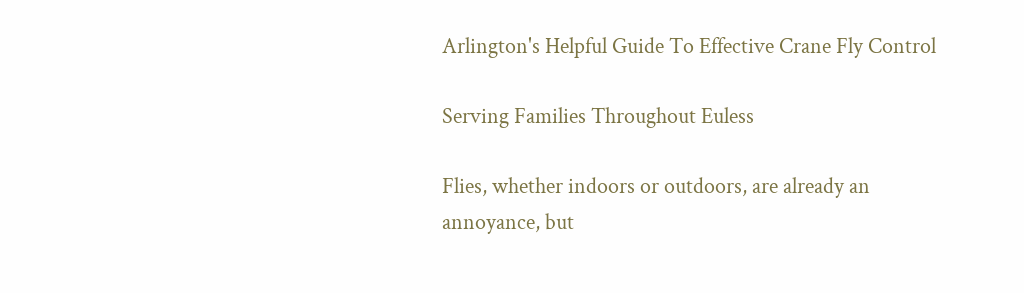Arlington's Helpful Guide To Effective Crane Fly Control

Serving Families Throughout Euless

Flies, whether indoors or outdoors, are already an annoyance, but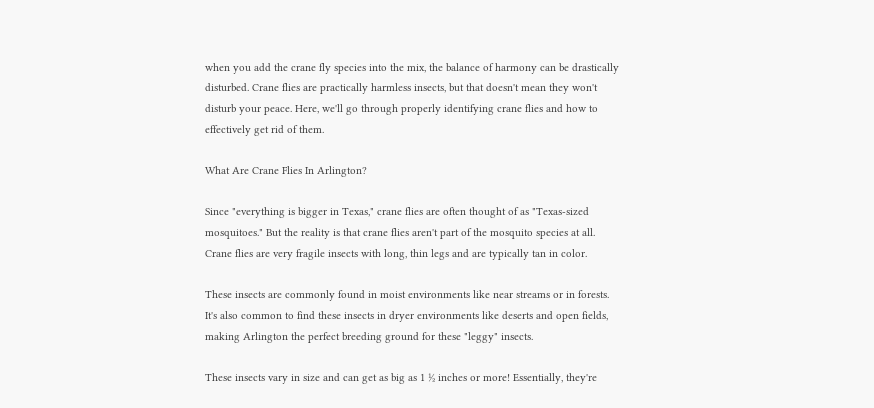when you add the crane fly species into the mix, the balance of harmony can be drastically disturbed. Crane flies are practically harmless insects, but that doesn't mean they won't disturb your peace. Here, we'll go through properly identifying crane flies and how to effectively get rid of them.

What Are Crane Flies In Arlington?

Since "everything is bigger in Texas," crane flies are often thought of as "Texas-sized mosquitoes." But the reality is that crane flies aren't part of the mosquito species at all. Crane flies are very fragile insects with long, thin legs and are typically tan in color.

These insects are commonly found in moist environments like near streams or in forests. It's also common to find these insects in dryer environments like deserts and open fields, making Arlington the perfect breeding ground for these "leggy" insects.

These insects vary in size and can get as big as 1 ½ inches or more! Essentially, they're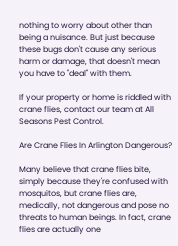nothing to worry about other than being a nuisance. But just because these bugs don't cause any serious harm or damage, that doesn't mean you have to "deal" with them.

If your property or home is riddled with crane flies, contact our team at All Seasons Pest Control.

Are Crane Flies In Arlington Dangerous?

Many believe that crane flies bite, simply because they're confused with mosquitos, but crane flies are, medically, not dangerous and pose no threats to human beings. In fact, crane flies are actually one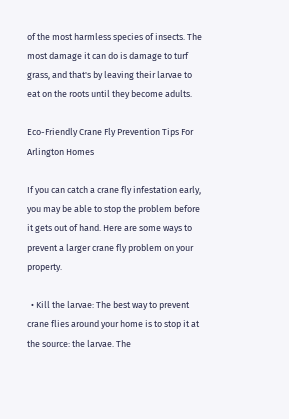of the most harmless species of insects. The most damage it can do is damage to turf grass, and that's by leaving their larvae to eat on the roots until they become adults.

Eco-Friendly Crane Fly Prevention Tips For Arlington Homes

If you can catch a crane fly infestation early, you may be able to stop the problem before it gets out of hand. Here are some ways to prevent a larger crane fly problem on your property.

  • Kill the larvae: The best way to prevent crane flies around your home is to stop it at the source: the larvae. The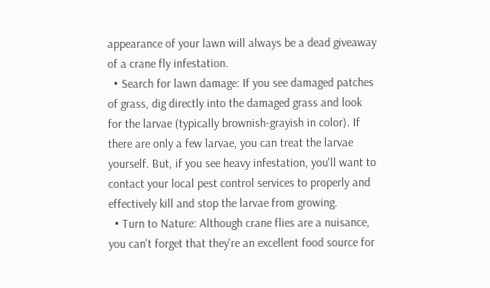appearance of your lawn will always be a dead giveaway of a crane fly infestation.
  • Search for lawn damage: If you see damaged patches of grass, dig directly into the damaged grass and look for the larvae (typically brownish-grayish in color). If there are only a few larvae, you can treat the larvae yourself. But, if you see heavy infestation, you'll want to contact your local pest control services to properly and effectively kill and stop the larvae from growing.
  • Turn to Nature: Although crane flies are a nuisance, you can't forget that they're an excellent food source for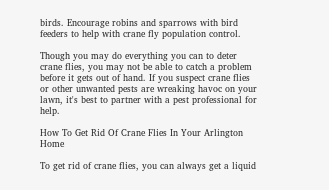birds. Encourage robins and sparrows with bird feeders to help with crane fly population control.

Though you may do everything you can to deter crane flies, you may not be able to catch a problem before it gets out of hand. If you suspect crane flies or other unwanted pests are wreaking havoc on your lawn, it's best to partner with a pest professional for help.

How To Get Rid Of Crane Flies In Your Arlington Home

To get rid of crane flies, you can always get a liquid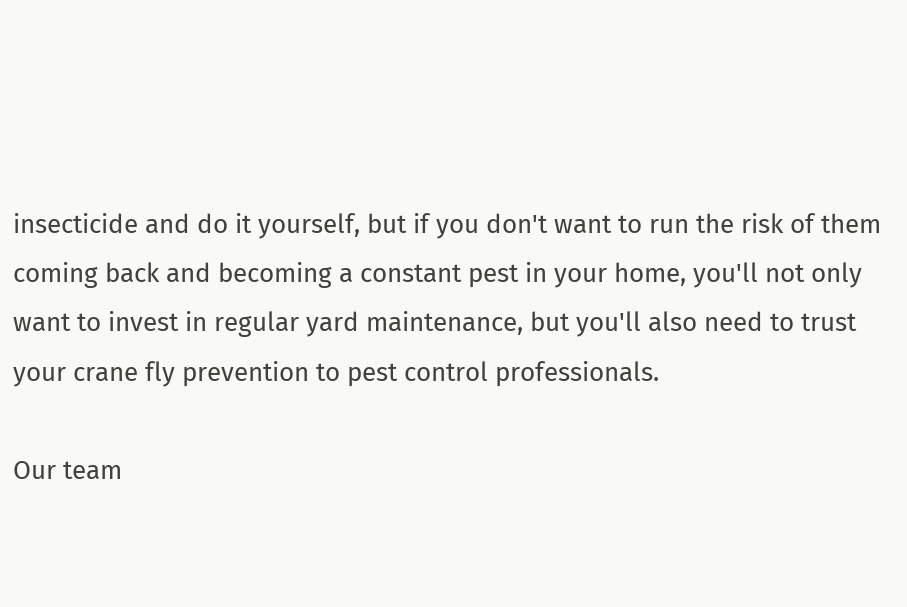insecticide and do it yourself, but if you don't want to run the risk of them coming back and becoming a constant pest in your home, you'll not only want to invest in regular yard maintenance, but you'll also need to trust your crane fly prevention to pest control professionals.

Our team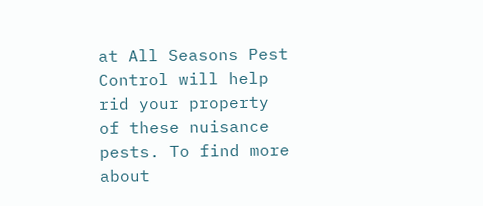at All Seasons Pest Control will help rid your property of these nuisance pests. To find more about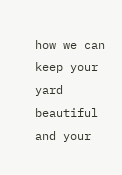how we can keep your yard beautiful and your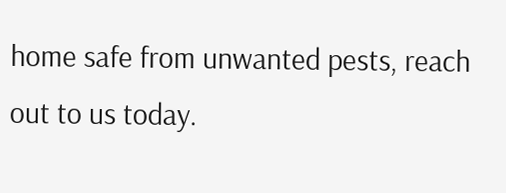home safe from unwanted pests, reach out to us today.